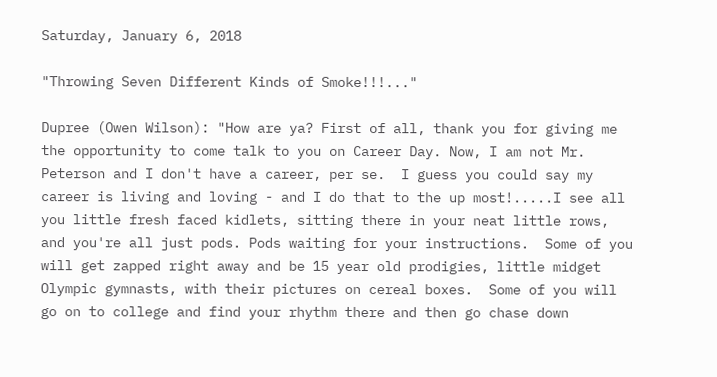Saturday, January 6, 2018

"Throwing Seven Different Kinds of Smoke!!!..."

Dupree (Owen Wilson): "How are ya? First of all, thank you for giving me the opportunity to come talk to you on Career Day. Now, I am not Mr. Peterson and I don't have a career, per se.  I guess you could say my career is living and loving - and I do that to the up most!.....I see all you little fresh faced kidlets, sitting there in your neat little rows, and you're all just pods. Pods waiting for your instructions.  Some of you will get zapped right away and be 15 year old prodigies, little midget Olympic gymnasts, with their pictures on cereal boxes.  Some of you will go on to college and find your rhythm there and then go chase down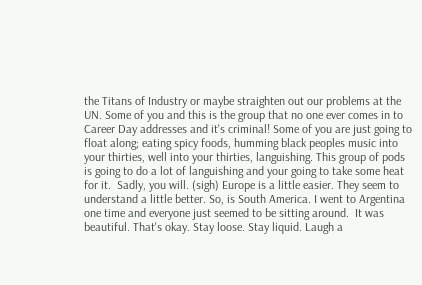the Titans of Industry or maybe straighten out our problems at the UN. Some of you and this is the group that no one ever comes in to Career Day addresses and it's criminal! Some of you are just going to float along; eating spicy foods, humming black peoples music into your thirties, well into your thirties, languishing. This group of pods is going to do a lot of languishing and your going to take some heat for it.  Sadly, you will. (sigh) Europe is a little easier. They seem to understand a little better. So, is South America. I went to Argentina one time and everyone just seemed to be sitting around.  It was beautiful. That's okay. Stay loose. Stay liquid. Laugh a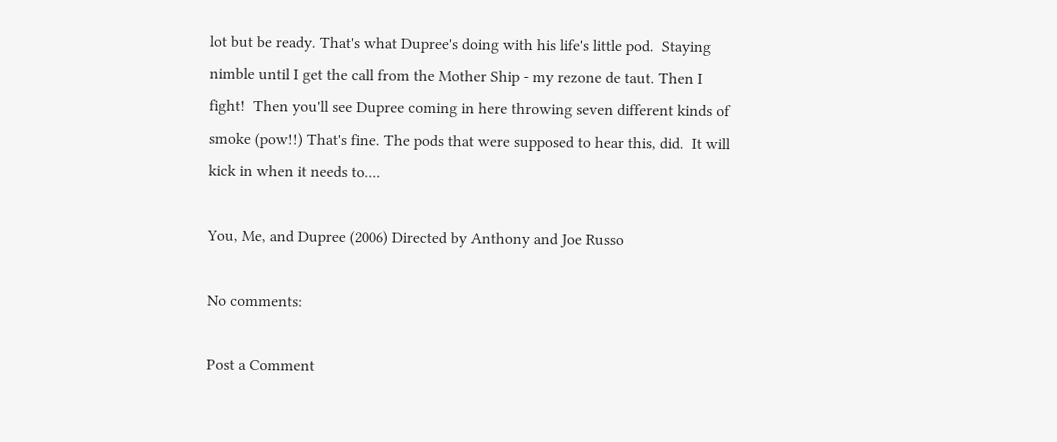lot but be ready. That's what Dupree's doing with his life's little pod.  Staying nimble until I get the call from the Mother Ship - my rezone de taut. Then I fight!  Then you'll see Dupree coming in here throwing seven different kinds of smoke (pow!!) That's fine. The pods that were supposed to hear this, did.  It will kick in when it needs to....

You, Me, and Dupree (2006) Directed by Anthony and Joe Russo

No comments:

Post a Comment